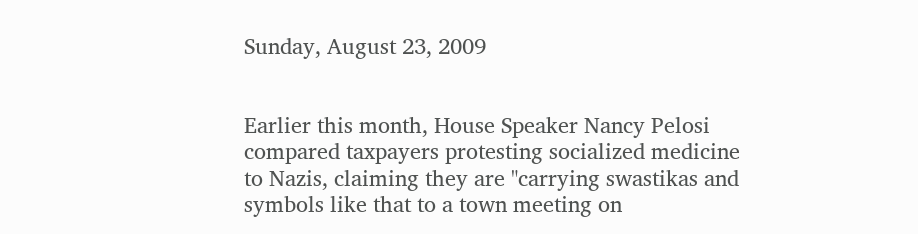Sunday, August 23, 2009


Earlier this month, House Speaker Nancy Pelosi compared taxpayers protesting socialized medicine to Nazis, claiming they are "carrying swastikas and symbols like that to a town meeting on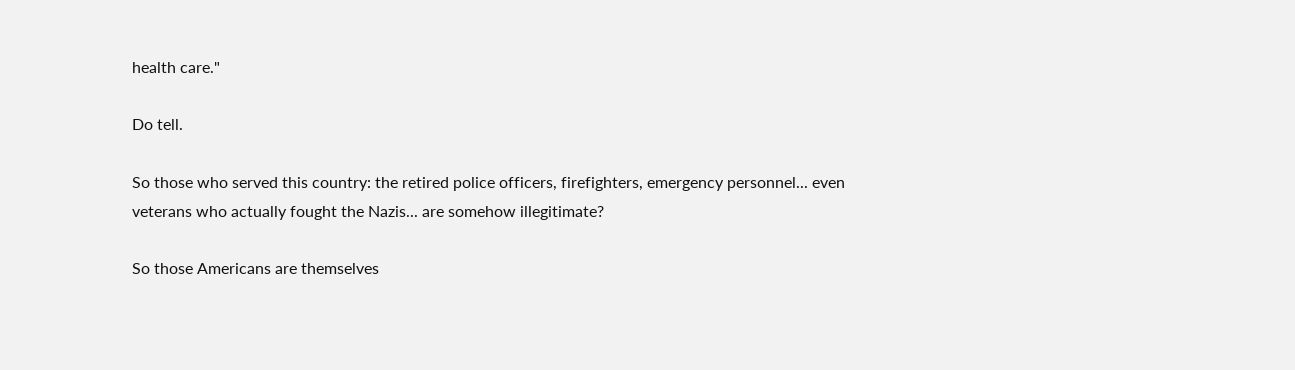health care."

Do tell.

So those who served this country: the retired police officers, firefighters, emergency personnel... even veterans who actually fought the Nazis... are somehow illegitimate?

So those Americans are themselves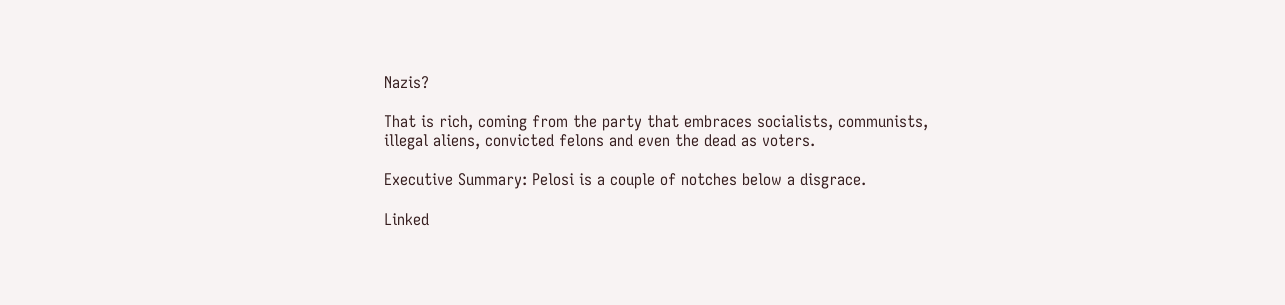Nazis?

That is rich, coming from the party that embraces socialists, communists, illegal aliens, convicted felons and even the dead as voters.

Executive Summary: Pelosi is a couple of notches below a disgrace.

Linked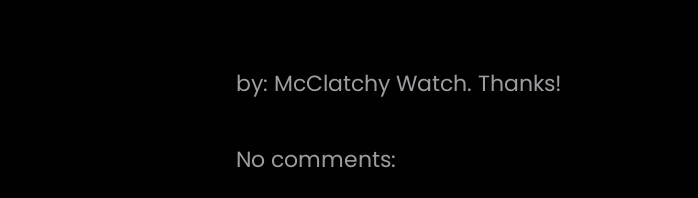by: McClatchy Watch. Thanks!

No comments: